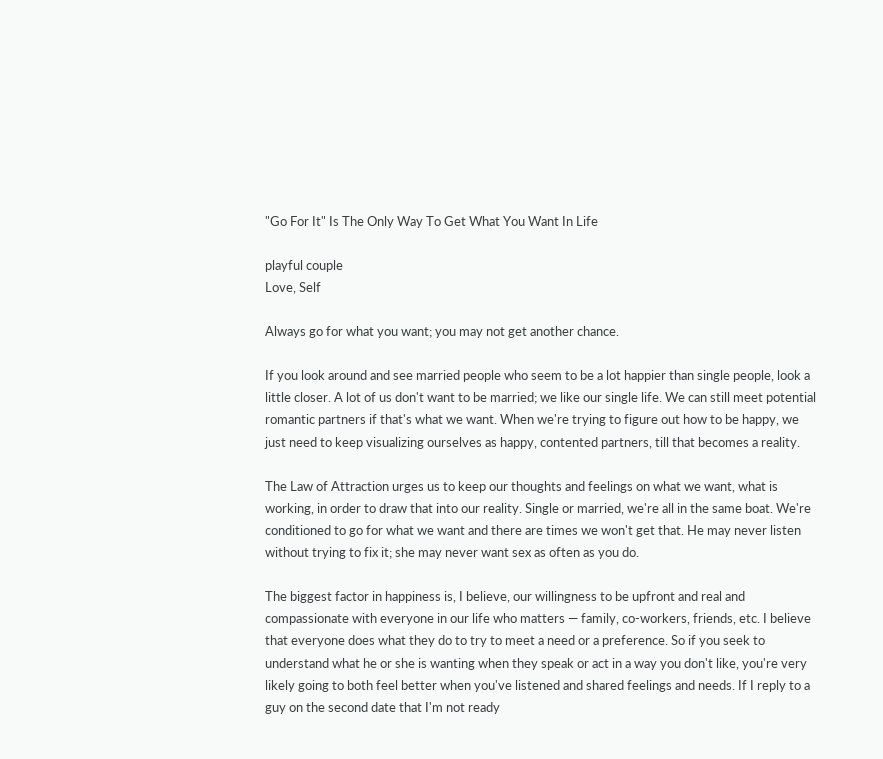"Go For It" Is The Only Way To Get What You Want In Life

playful couple
Love, Self

Always go for what you want; you may not get another chance.

If you look around and see married people who seem to be a lot happier than single people, look a little closer. A lot of us don't want to be married; we like our single life. We can still meet potential romantic partners if that's what we want. When we're trying to figure out how to be happy, we just need to keep visualizing ourselves as happy, contented partners, till that becomes a reality.

The Law of Attraction urges us to keep our thoughts and feelings on what we want, what is working, in order to draw that into our reality. Single or married, we're all in the same boat. We're conditioned to go for what we want and there are times we won't get that. He may never listen without trying to fix it; she may never want sex as often as you do.

The biggest factor in happiness is, I believe, our willingness to be upfront and real and compassionate with everyone in our life who matters — family, co-workers, friends, etc. I believe that everyone does what they do to try to meet a need or a preference. So if you seek to understand what he or she is wanting when they speak or act in a way you don't like, you're very likely going to both feel better when you've listened and shared feelings and needs. If I reply to a guy on the second date that I'm not ready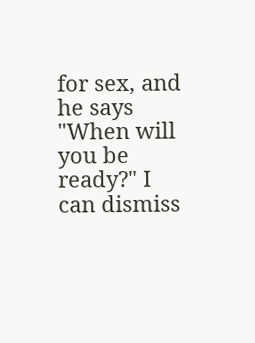for sex, and he says "When will you be ready?" I can dismiss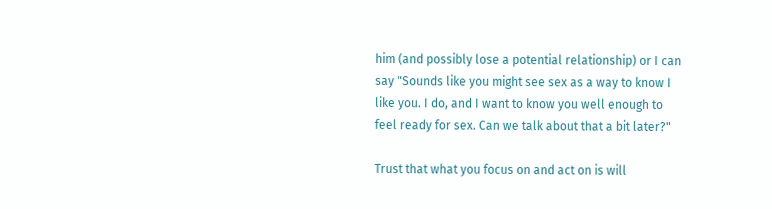him (and possibly lose a potential relationship) or I can say "Sounds like you might see sex as a way to know I like you. I do, and I want to know you well enough to feel ready for sex. Can we talk about that a bit later?"

Trust that what you focus on and act on is will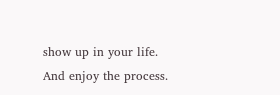show up in your life. And enjoy the process.